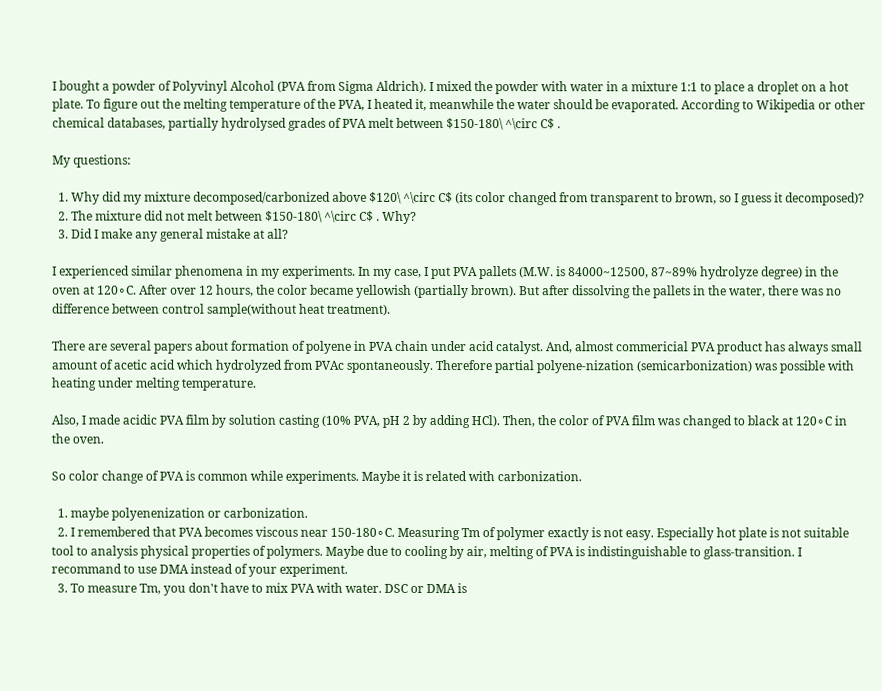I bought a powder of Polyvinyl Alcohol (PVA from Sigma Aldrich). I mixed the powder with water in a mixture 1:1 to place a droplet on a hot plate. To figure out the melting temperature of the PVA, I heated it, meanwhile the water should be evaporated. According to Wikipedia or other chemical databases, partially hydrolysed grades of PVA melt between $150-180\ ^\circ C$ .

My questions:

  1. Why did my mixture decomposed/carbonized above $120\ ^\circ C$ (its color changed from transparent to brown, so I guess it decomposed)?
  2. The mixture did not melt between $150-180\ ^\circ C$ . Why?
  3. Did I make any general mistake at all?

I experienced similar phenomena in my experiments. In my case, I put PVA pallets (M.W. is 84000~12500, 87~89% hydrolyze degree) in the oven at 120∘C. After over 12 hours, the color became yellowish (partially brown). But after dissolving the pallets in the water, there was no difference between control sample(without heat treatment).

There are several papers about formation of polyene in PVA chain under acid catalyst. And, almost commericial PVA product has always small amount of acetic acid which hydrolyzed from PVAc spontaneously. Therefore partial polyene-nization (semicarbonization) was possible with heating under melting temperature.

Also, I made acidic PVA film by solution casting (10% PVA, pH 2 by adding HCl). Then, the color of PVA film was changed to black at 120∘C in the oven.

So color change of PVA is common while experiments. Maybe it is related with carbonization.

  1. maybe polyenenization or carbonization.
  2. I remembered that PVA becomes viscous near 150-180∘C. Measuring Tm of polymer exactly is not easy. Especially hot plate is not suitable tool to analysis physical properties of polymers. Maybe due to cooling by air, melting of PVA is indistinguishable to glass-transition. I recommand to use DMA instead of your experiment.
  3. To measure Tm, you don't have to mix PVA with water. DSC or DMA is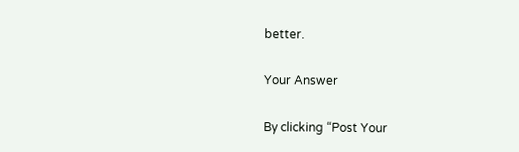better.

Your Answer

By clicking “Post Your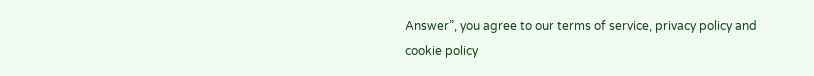Answer”, you agree to our terms of service, privacy policy and cookie policy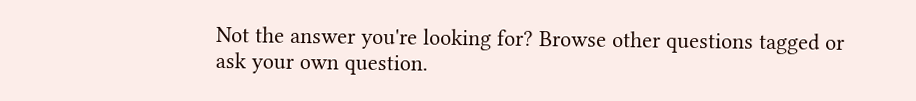Not the answer you're looking for? Browse other questions tagged or ask your own question.